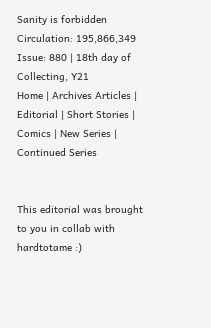Sanity is forbidden Circulation: 195,866,349 Issue: 880 | 18th day of Collecting, Y21
Home | Archives Articles | Editorial | Short Stories | Comics | New Series | Continued Series


This editorial was brought to you in collab with hardtotame :)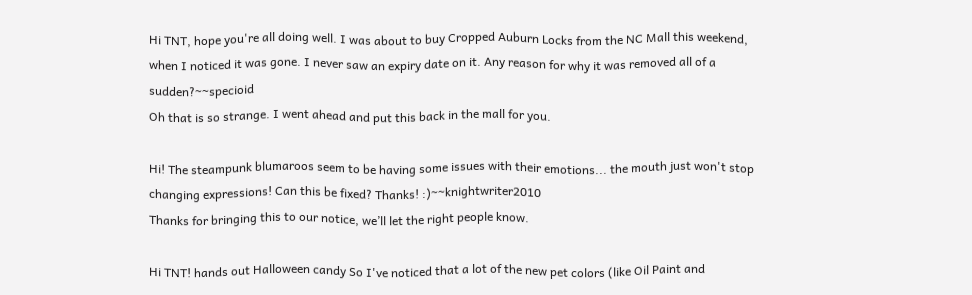Hi TNT, hope you're all doing well. I was about to buy Cropped Auburn Locks from the NC Mall this weekend, when I noticed it was gone. I never saw an expiry date on it. Any reason for why it was removed all of a sudden?~~specioid
Oh that is so strange. I went ahead and put this back in the mall for you.

Hi! The steampunk blumaroos seem to be having some issues with their emotions... the mouth just won't stop changing expressions! Can this be fixed? Thanks! :)~~knightwriter2010
Thanks for bringing this to our notice, we’ll let the right people know.

Hi TNT! hands out Halloween candy So I've noticed that a lot of the new pet colors (like Oil Paint and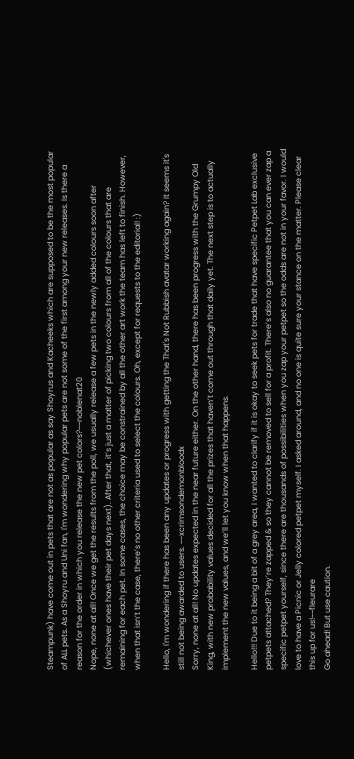Steampunk) have come out in pets that are not as popular as say Shoyrus and Kacheeks which are supposed to be the most popular of ALL pets. As a Shoyru and Uni fan, I'm wondering why popular pets are not some of the first among your new releases. Is there a reason for the order in which you release the new pet colors?~~noblenat20
Nope, none at all! Once we get the results from the poll, we usually release a few pets in the newly added colours soon after (whichever ones have their pet days next). After that, it’s just a matter of picking two colours from all of the colours that are remaining for each pet. In some cases, the choice may be constrained by all the other art work the team has left to finish. However, when that isn’t the case, there’s no other criteria used to select the colours. Oh, except for requests to the editorial! :)

Hello, I'm wondering if there has been any updates or progress with getting the That's Not Rubbish avatar working again? It seems it's still not being awarded to users. ~~xcrimsondemonbloodx
Sorry, none at all! No updates expected in the near future either. On the other hand, there has been progress with the Grumpy Old King, with new probability values decided for all the prizes that haven’t come out through that daily yet. The next step is to actually implement the new values, and we’ll let you know when that happens.

Hello!!! Due to it being a bit of a grey area, I wanted to clarify if it is okay to seek pets for trade that have specific Petpet Lab exclusive petpets attached? They’re zapped & so they cannot be removed to sell for a profit. There’s also no guarantee that you can ever zap a specific petpet yourself, since there are thousands of possibilities when you zap your petpet so the odds are not in your favor. I would love to have a Picnic or Jelly colored petpet myself. I asked around, and no one is quite sure your stance on the matter. Please clear this up for us!~~fleurare
Go ahead! But use caution.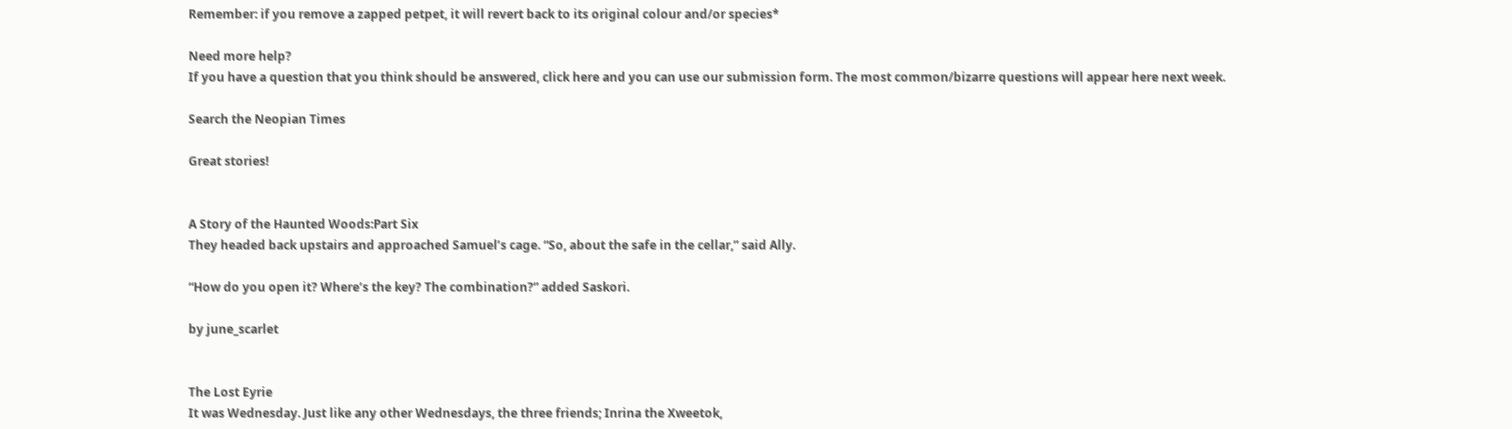Remember: if you remove a zapped petpet, it will revert back to its original colour and/or species*

Need more help?
If you have a question that you think should be answered, click here and you can use our submission form. The most common/bizarre questions will appear here next week.

Search the Neopian Times

Great stories!


A Story of the Haunted Woods:Part Six
They headed back upstairs and approached Samuel’s cage. “So, about the safe in the cellar,” said Ally.

“How do you open it? Where’s the key? The combination?” added Saskori.

by june_scarlet


The Lost Eyrie
It was Wednesday. Just like any other Wednesdays, the three friends; Inrina the Xweetok,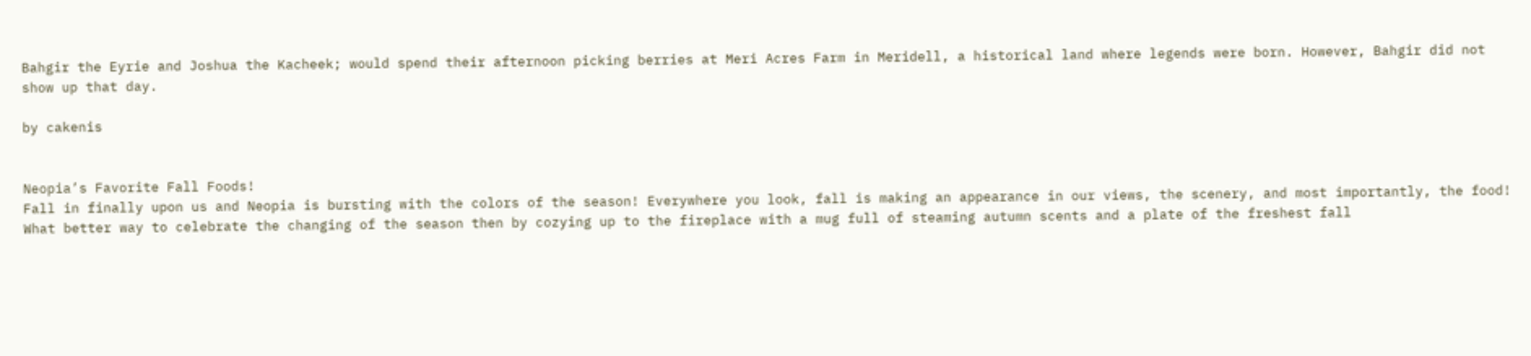Bahgir the Eyrie and Joshua the Kacheek; would spend their afternoon picking berries at Meri Acres Farm in Meridell, a historical land where legends were born. However, Bahgir did not show up that day.

by cakenis


Neopia’s Favorite Fall Foods!
Fall in finally upon us and Neopia is bursting with the colors of the season! Everywhere you look, fall is making an appearance in our views, the scenery, and most importantly, the food! What better way to celebrate the changing of the season then by cozying up to the fireplace with a mug full of steaming autumn scents and a plate of the freshest fall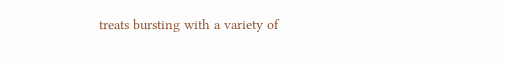treats bursting with a variety of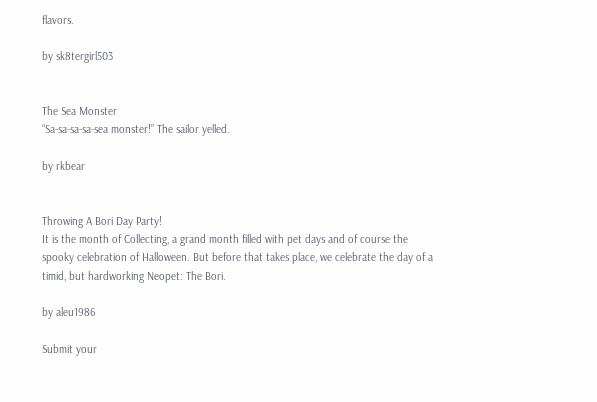flavors.

by sk8tergirl503


The Sea Monster
“Sa-sa-sa-sa-sea monster!” The sailor yelled.

by rkbear


Throwing A Bori Day Party!
It is the month of Collecting, a grand month filled with pet days and of course the spooky celebration of Halloween. But before that takes place, we celebrate the day of a timid, but hardworking Neopet: The Bori.

by aleu1986

Submit your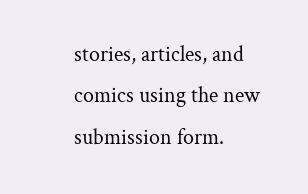stories, articles, and comics using the new submission form.